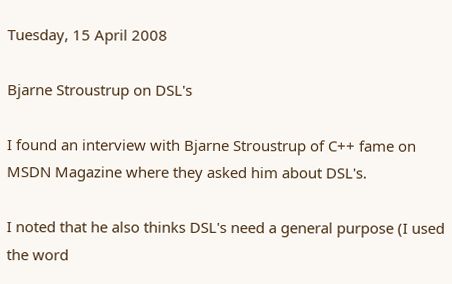Tuesday, 15 April 2008

Bjarne Stroustrup on DSL's

I found an interview with Bjarne Stroustrup of C++ fame on MSDN Magazine where they asked him about DSL's.

I noted that he also thinks DSL's need a general purpose (I used the word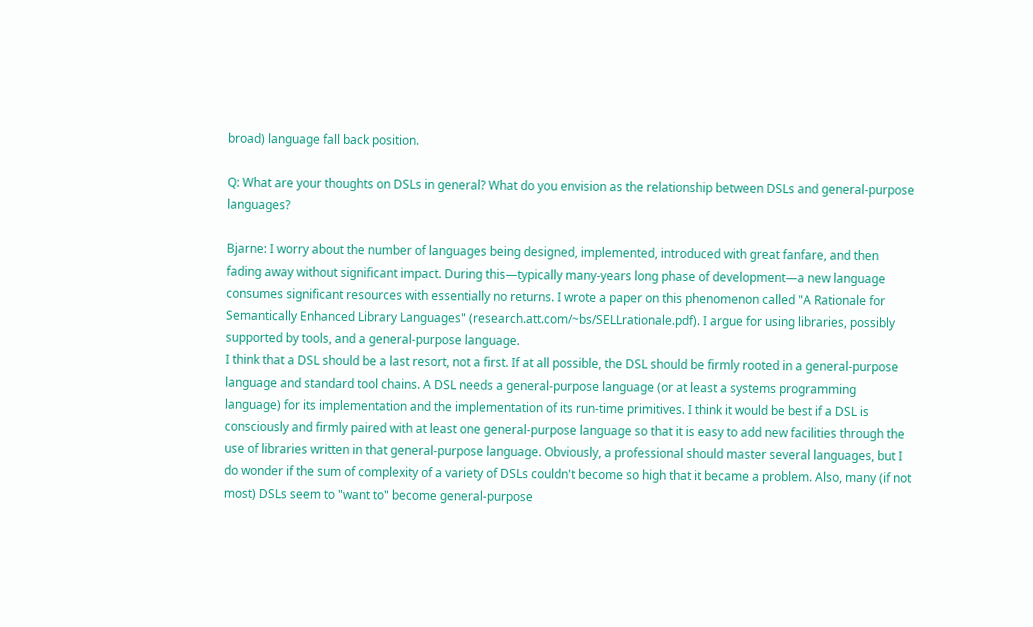broad) language fall back position.

Q: What are your thoughts on DSLs in general? What do you envision as the relationship between DSLs and general-purpose languages?

Bjarne: I worry about the number of languages being designed, implemented, introduced with great fanfare, and then fading away without significant impact. During this—typically many-years long phase of development—a new language consumes significant resources with essentially no returns. I wrote a paper on this phenomenon called "A Rationale for Semantically Enhanced Library Languages" (research.att.com/~bs/SELLrationale.pdf). I argue for using libraries, possibly supported by tools, and a general-purpose language.
I think that a DSL should be a last resort, not a first. If at all possible, the DSL should be firmly rooted in a general-purpose language and standard tool chains. A DSL needs a general-purpose language (or at least a systems programming language) for its implementation and the implementation of its run-time primitives. I think it would be best if a DSL is consciously and firmly paired with at least one general-purpose language so that it is easy to add new facilities through the use of libraries written in that general-purpose language. Obviously, a professional should master several languages, but I do wonder if the sum of complexity of a variety of DSLs couldn't become so high that it became a problem. Also, many (if not most) DSLs seem to "want to" become general-purpose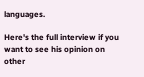languages.

Here's the full interview if you want to see his opinion on other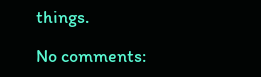things.

No comments: